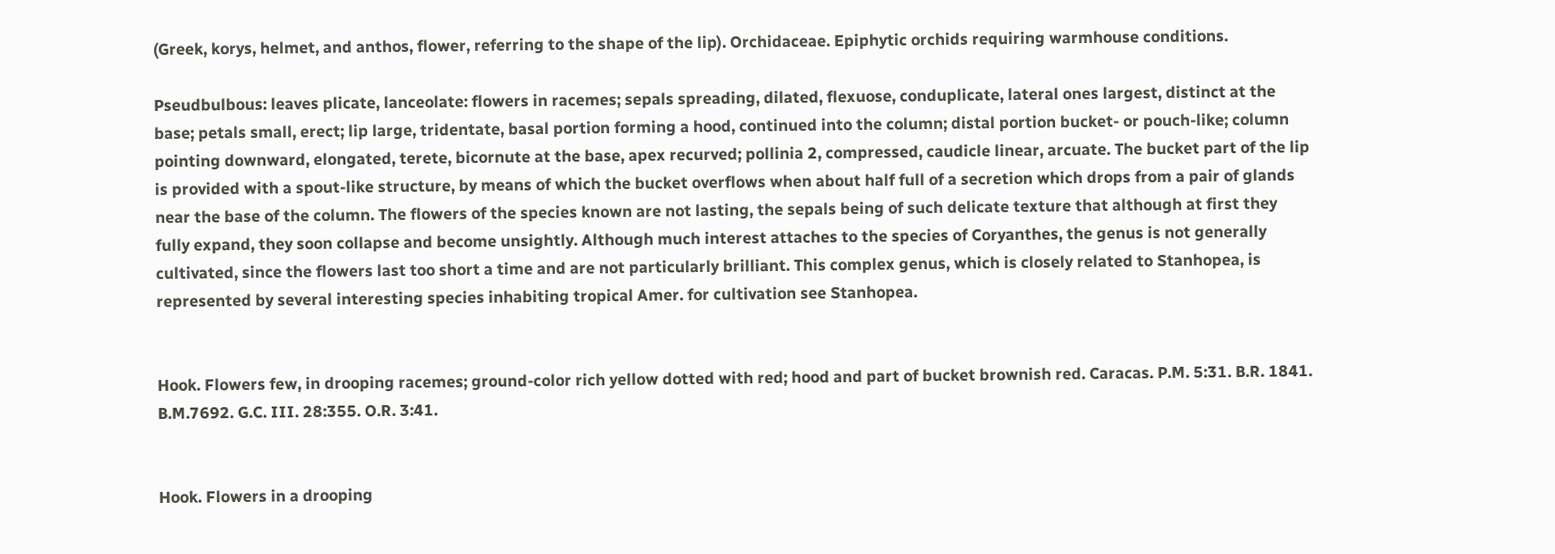(Greek, korys, helmet, and anthos, flower, referring to the shape of the lip). Orchidaceae. Epiphytic orchids requiring warmhouse conditions.

Pseudbulbous: leaves plicate, lanceolate: flowers in racemes; sepals spreading, dilated, flexuose, conduplicate, lateral ones largest, distinct at the base; petals small, erect; lip large, tridentate, basal portion forming a hood, continued into the column; distal portion bucket- or pouch-like; column pointing downward, elongated, terete, bicornute at the base, apex recurved; pollinia 2, compressed, caudicle linear, arcuate. The bucket part of the lip is provided with a spout-like structure, by means of which the bucket overflows when about half full of a secretion which drops from a pair of glands near the base of the column. The flowers of the species known are not lasting, the sepals being of such delicate texture that although at first they fully expand, they soon collapse and become unsightly. Although much interest attaches to the species of Coryanthes, the genus is not generally cultivated, since the flowers last too short a time and are not particularly brilliant. This complex genus, which is closely related to Stanhopea, is represented by several interesting species inhabiting tropical Amer. for cultivation see Stanhopea.


Hook. Flowers few, in drooping racemes; ground-color rich yellow dotted with red; hood and part of bucket brownish red. Caracas. P.M. 5:31. B.R. 1841. B.M.7692. G.C. III. 28:355. O.R. 3:41.


Hook. Flowers in a drooping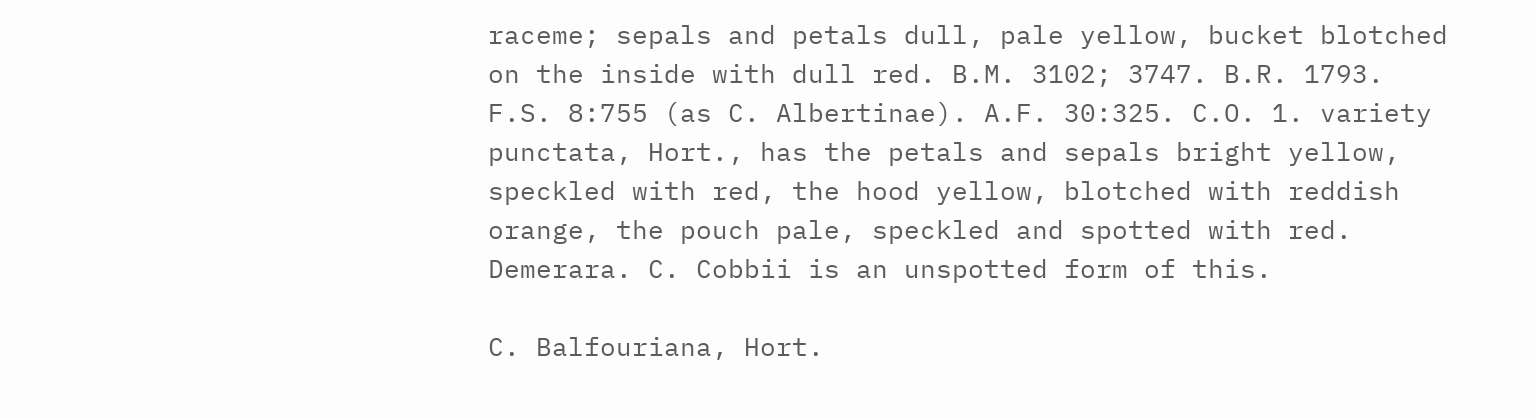raceme; sepals and petals dull, pale yellow, bucket blotched on the inside with dull red. B.M. 3102; 3747. B.R. 1793. F.S. 8:755 (as C. Albertinae). A.F. 30:325. C.O. 1. variety punctata, Hort., has the petals and sepals bright yellow, speckled with red, the hood yellow, blotched with reddish orange, the pouch pale, speckled and spotted with red. Demerara. C. Cobbii is an unspotted form of this.

C. Balfouriana, Hort.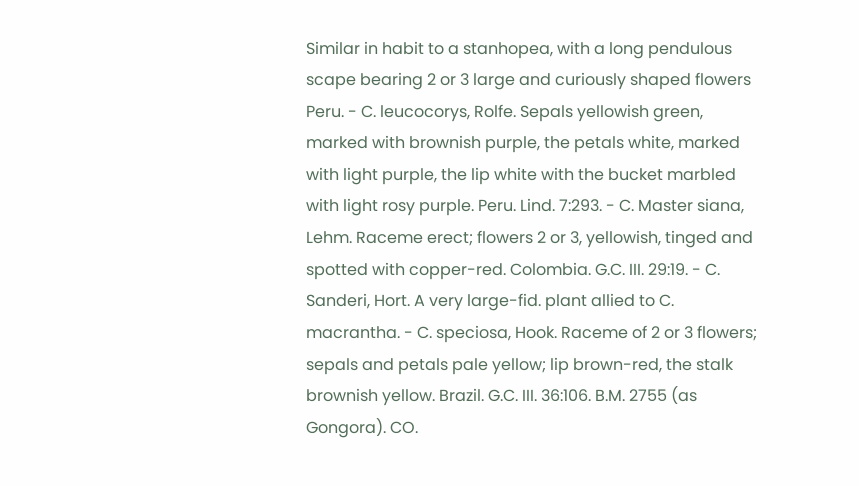Similar in habit to a stanhopea, with a long pendulous scape bearing 2 or 3 large and curiously shaped flowers Peru. - C. leucocorys, Rolfe. Sepals yellowish green, marked with brownish purple, the petals white, marked with light purple, the lip white with the bucket marbled with light rosy purple. Peru. Lind. 7:293. - C. Master siana, Lehm. Raceme erect; flowers 2 or 3, yellowish, tinged and spotted with copper-red. Colombia. G.C. III. 29:19. - C. Sanderi, Hort. A very large-fid. plant allied to C. macrantha. - C. speciosa, Hook. Raceme of 2 or 3 flowers; sepals and petals pale yellow; lip brown-red, the stalk brownish yellow. Brazil. G.C. III. 36:106. B.M. 2755 (as Gongora). CO.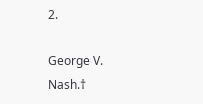2.

George V. Nash.†